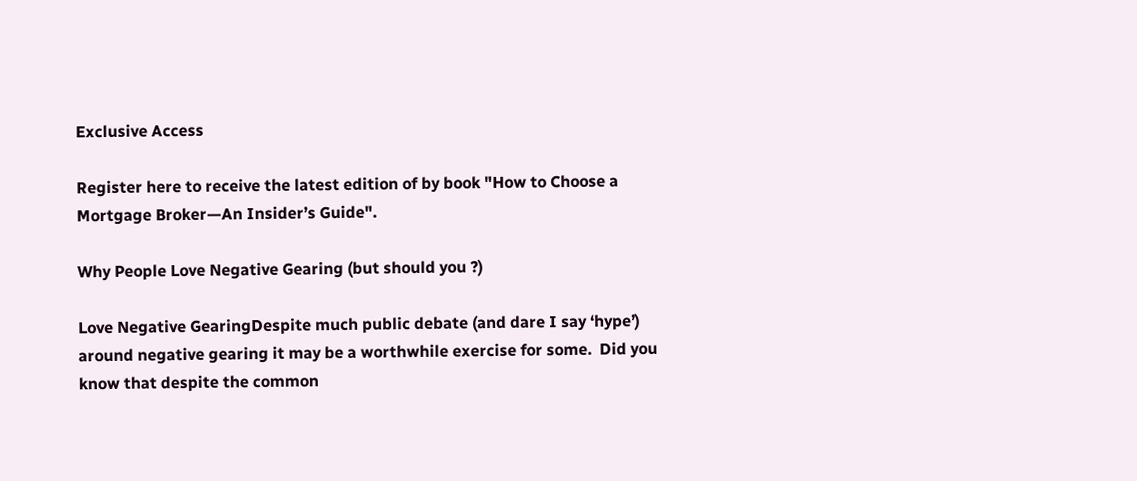Exclusive Access

Register here to receive the latest edition of by book "How to Choose a Mortgage Broker—An Insider’s Guide".

Why People Love Negative Gearing (but should you ?)

Love Negative GearingDespite much public debate (and dare I say ‘hype’) around negative gearing it may be a worthwhile exercise for some.  Did you know that despite the common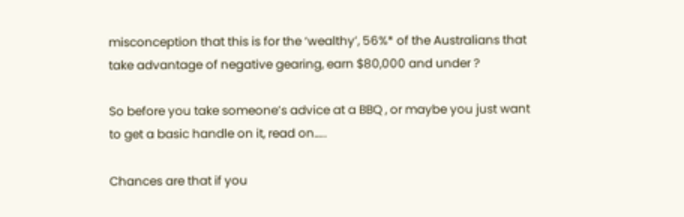misconception that this is for the ‘wealthy’, 56%* of the Australians that take advantage of negative gearing, earn $80,000 and under ?

So before you take someone’s advice at a BBQ , or maybe you just want to get a basic handle on it, read on…..

Chances are that if you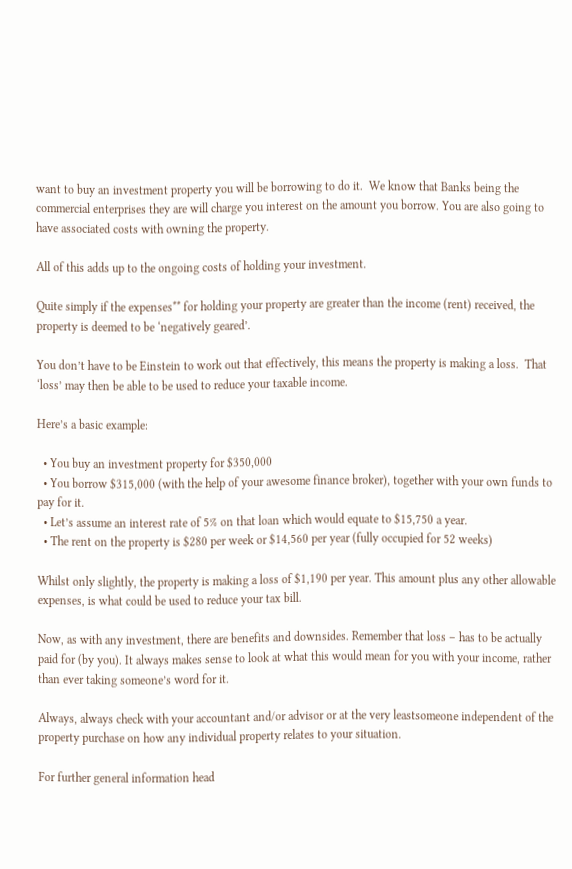want to buy an investment property you will be borrowing to do it.  We know that Banks being the commercial enterprises they are will charge you interest on the amount you borrow. You are also going to have associated costs with owning the property.

All of this adds up to the ongoing costs of holding your investment.

Quite simply if the expenses** for holding your property are greater than the income (rent) received, the property is deemed to be ‘negatively geared’.

You don’t have to be Einstein to work out that effectively, this means the property is making a loss.  That ‘loss’ may then be able to be used to reduce your taxable income.

Here’s a basic example:

  • You buy an investment property for $350,000
  • You borrow $315,000 (with the help of your awesome finance broker), together with your own funds to pay for it.
  • Let’s assume an interest rate of 5% on that loan which would equate to $15,750 a year.
  • The rent on the property is $280 per week or $14,560 per year (fully occupied for 52 weeks)

Whilst only slightly, the property is making a loss of $1,190 per year. This amount plus any other allowable expenses, is what could be used to reduce your tax bill.

Now, as with any investment, there are benefits and downsides. Remember that loss – has to be actually paid for (by you). It always makes sense to look at what this would mean for you with your income, rather than ever taking someone’s word for it.

Always, always check with your accountant and/or advisor or at the very leastsomeone independent of the property purchase on how any individual property relates to your situation.

For further general information head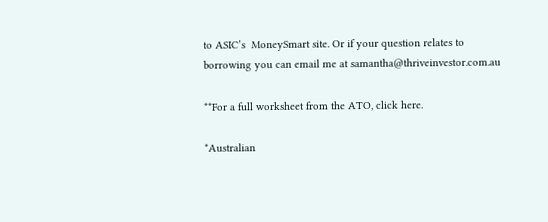to ASIC’s  MoneySmart site. Or if your question relates to borrowing you can email me at samantha@thriveinvestor.com.au

**For a full worksheet from the ATO, click here.

*Australian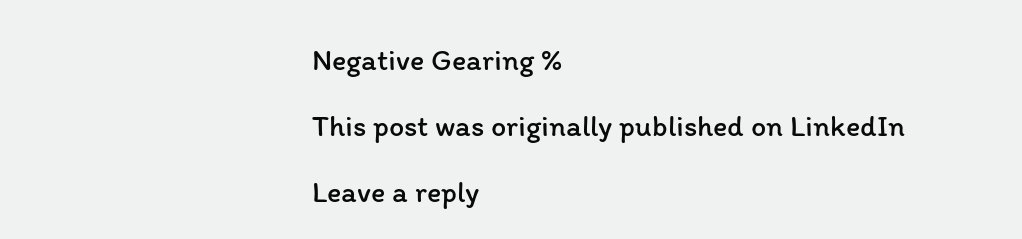Negative Gearing %

This post was originally published on LinkedIn

Leave a reply